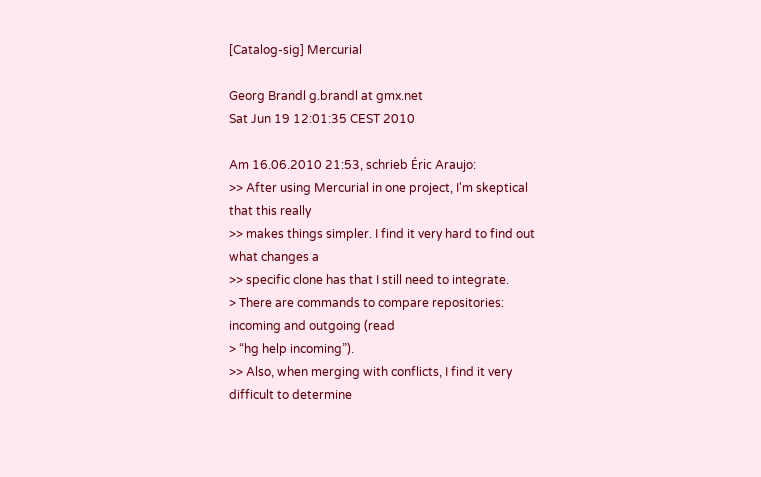[Catalog-sig] Mercurial

Georg Brandl g.brandl at gmx.net
Sat Jun 19 12:01:35 CEST 2010

Am 16.06.2010 21:53, schrieb Éric Araujo:
>> After using Mercurial in one project, I'm skeptical that this really
>> makes things simpler. I find it very hard to find out what changes a
>> specific clone has that I still need to integrate.
> There are commands to compare repositories: incoming and outgoing (read
> “hg help incoming”).
>> Also, when merging with conflicts, I find it very difficult to determine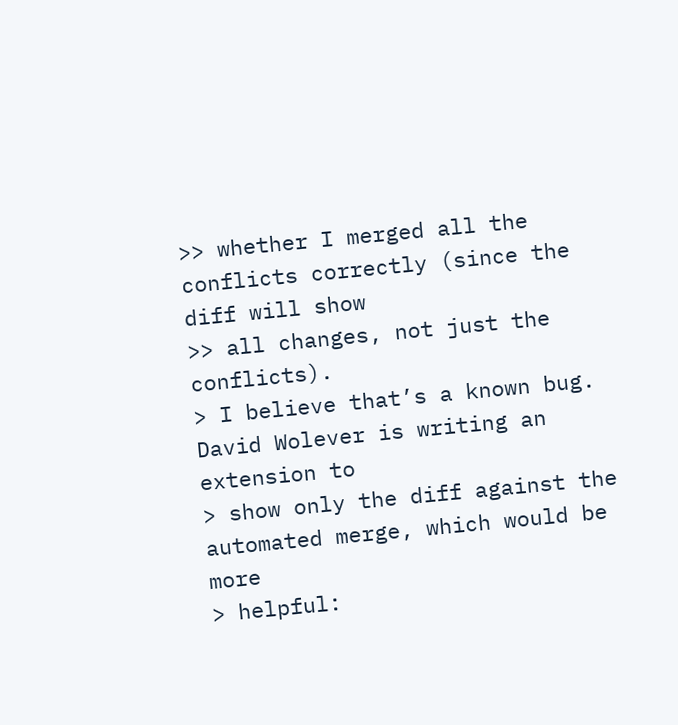>> whether I merged all the conflicts correctly (since the diff will show
>> all changes, not just the conflicts).
> I believe that’s a known bug. David Wolever is writing an extension to
> show only the diff against the automated merge, which would be more
> helpful: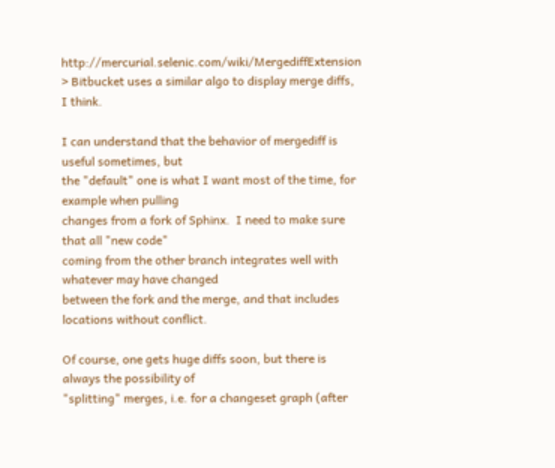http://mercurial.selenic.com/wiki/MergediffExtension
> Bitbucket uses a similar algo to display merge diffs, I think.

I can understand that the behavior of mergediff is useful sometimes, but
the "default" one is what I want most of the time, for example when pulling
changes from a fork of Sphinx.  I need to make sure that all "new code"
coming from the other branch integrates well with whatever may have changed
between the fork and the merge, and that includes locations without conflict.

Of course, one gets huge diffs soon, but there is always the possibility of
"splitting" merges, i.e. for a changeset graph (after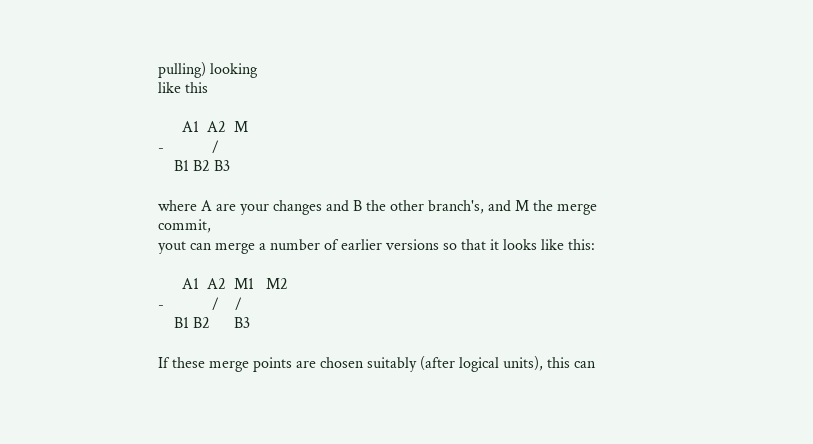pulling) looking
like this

      A1  A2  M
-            /
    B1 B2 B3

where A are your changes and B the other branch's, and M the merge commit,
yout can merge a number of earlier versions so that it looks like this:

      A1  A2  M1   M2
-            /    /
    B1 B2      B3

If these merge points are chosen suitably (after logical units), this can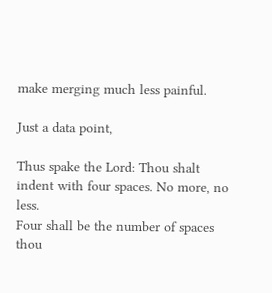make merging much less painful.

Just a data point,

Thus spake the Lord: Thou shalt indent with four spaces. No more, no less.
Four shall be the number of spaces thou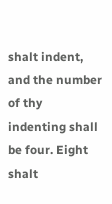shalt indent, and the number of thy
indenting shall be four. Eight shalt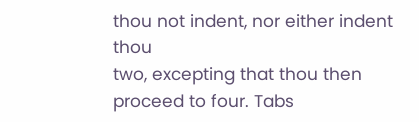thou not indent, nor either indent thou
two, excepting that thou then proceed to four. Tabs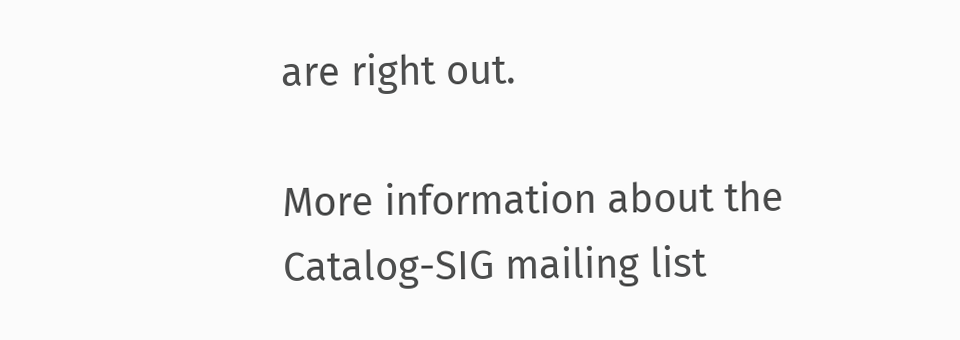are right out.

More information about the Catalog-SIG mailing list